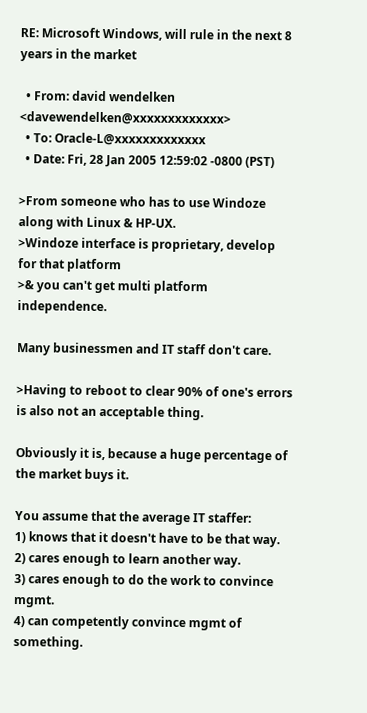RE: Microsoft Windows, will rule in the next 8 years in the market

  • From: david wendelken <davewendelken@xxxxxxxxxxxxx>
  • To: Oracle-L@xxxxxxxxxxxxx
  • Date: Fri, 28 Jan 2005 12:59:02 -0800 (PST)

>From someone who has to use Windoze along with Linux & HP-UX.
>Windoze interface is proprietary, develop for that platform
>& you can't get multi platform independence.

Many businessmen and IT staff don't care.

>Having to reboot to clear 90% of one's errors is also not an acceptable thing.

Obviously it is, because a huge percentage of the market buys it.

You assume that the average IT staffer:
1) knows that it doesn't have to be that way.
2) cares enough to learn another way.
3) cares enough to do the work to convince mgmt.
4) can competently convince mgmt of something.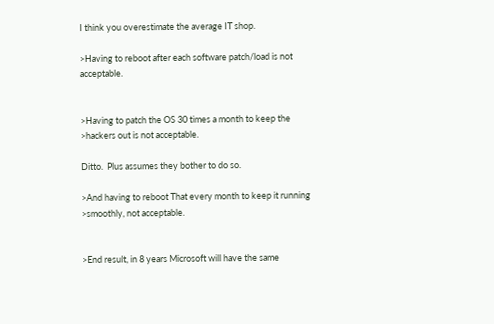I think you overestimate the average IT shop.

>Having to reboot after each software patch/load is not acceptable.


>Having to patch the OS 30 times a month to keep the
>hackers out is not acceptable.

Ditto.  Plus assumes they bother to do so.

>And having to reboot That every month to keep it running
>smoothly, not acceptable.


>End result, in 8 years Microsoft will have the same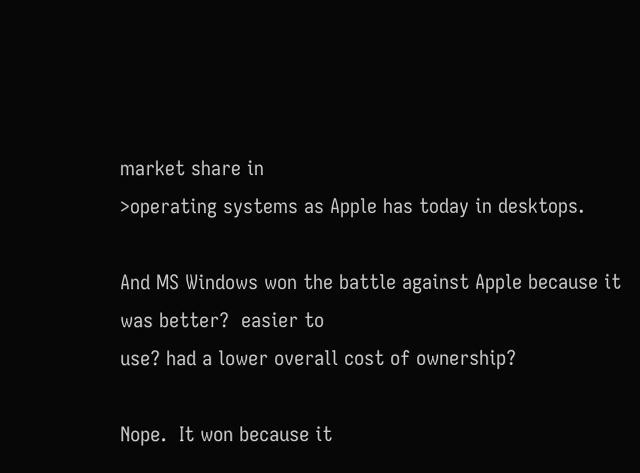market share in
>operating systems as Apple has today in desktops.

And MS Windows won the battle against Apple because it was better?  easier to
use? had a lower overall cost of ownership?

Nope.  It won because it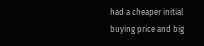had a cheaper initial buying price and big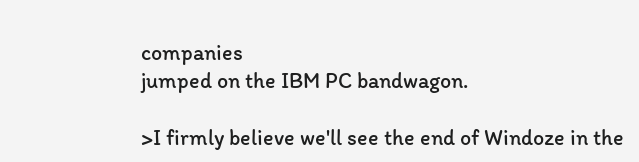companies
jumped on the IBM PC bandwagon.

>I firmly believe we'll see the end of Windoze in the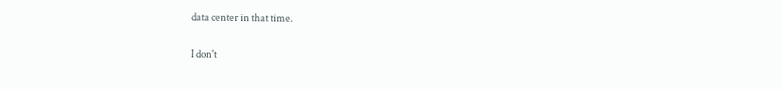data center in that time.

I don't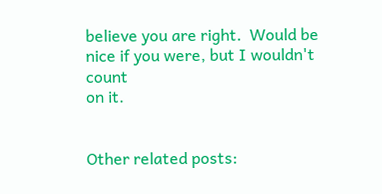believe you are right.  Would be nice if you were, but I wouldn't count
on it.


Other related posts: